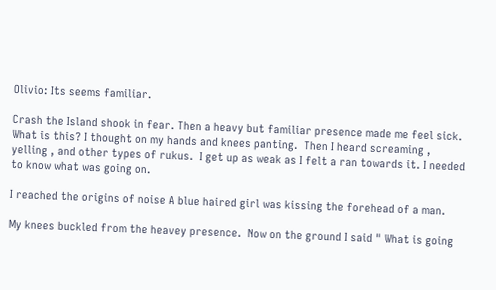Olivio: Its seems familiar.

Crash the Island shook in fear. Then a heavy but familiar presence made me feel sick.  What is this? I thought on my hands and knees panting.  Then I heard screaming , yelling , and other types of rukus.  I get up as weak as I felt a ran towards it. I needed to know what was going on.

I reached the origins of noise A blue haired girl was kissing the forehead of a man.

My knees buckled from the heavey presence.  Now on the ground I said " What is going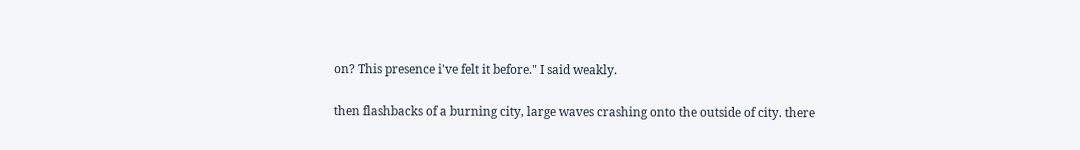on? This presence i've felt it before." I said weakly.

then flashbacks of a burning city, large waves crashing onto the outside of city. there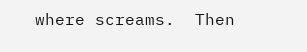where screams.  Then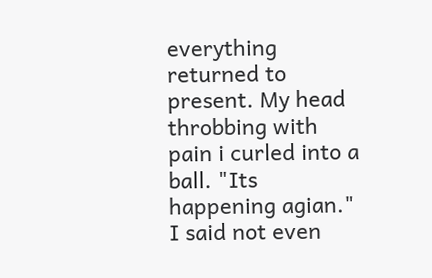everything returned to present. My head throbbing with pain i curled into a ball. "Its happening agian." I said not even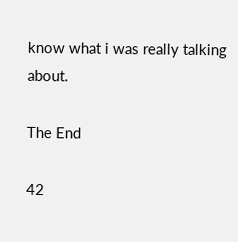know what i was really talking about.

The End

42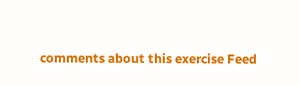comments about this exercise Feed